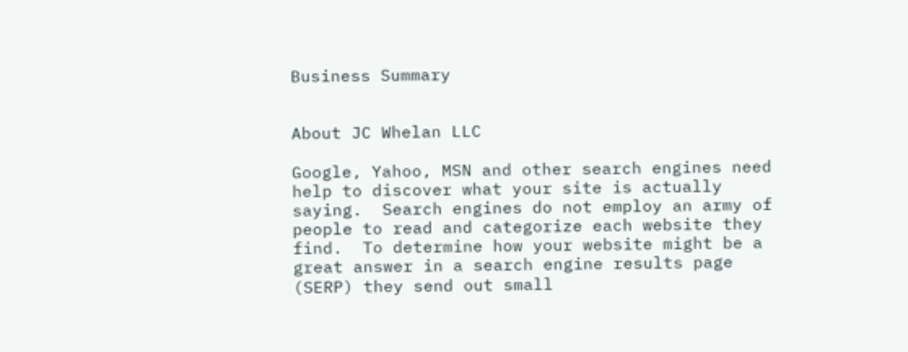Business Summary


About JC Whelan LLC

Google, Yahoo, MSN and other search engines need help to discover what your site is actually saying.  Search engines do not employ an army of people to read and categorize each website they find.  To determine how your website might be a great answer in a search engine results page (SERP) they send out small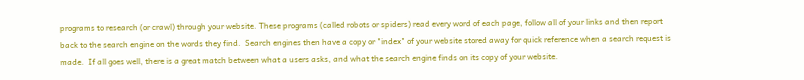programs to research (or crawl) through your website. These programs (called robots or spiders) read every word of each page, follow all of your links and then report back to the search engine on the words they find.  Search engines then have a copy or "index" of your website stored away for quick reference when a search request is made.  If all goes well, there is a great match between what a users asks, and what the search engine finds on its copy of your website.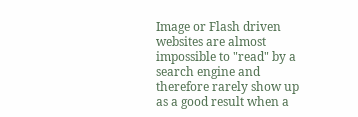Image or Flash driven websites are almost impossible to "read" by a search engine and therefore rarely show up as a good result when a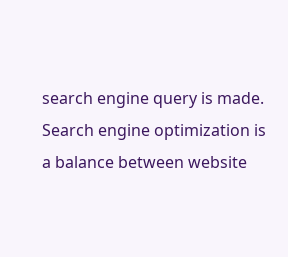search engine query is made.  Search engine optimization is a balance between website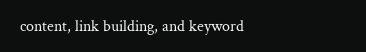content, link building, and keyword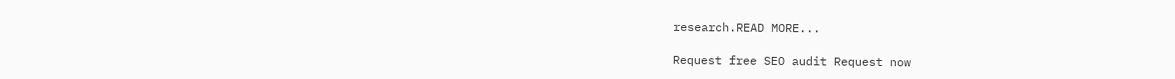research.READ MORE...

Request free SEO audit Request now